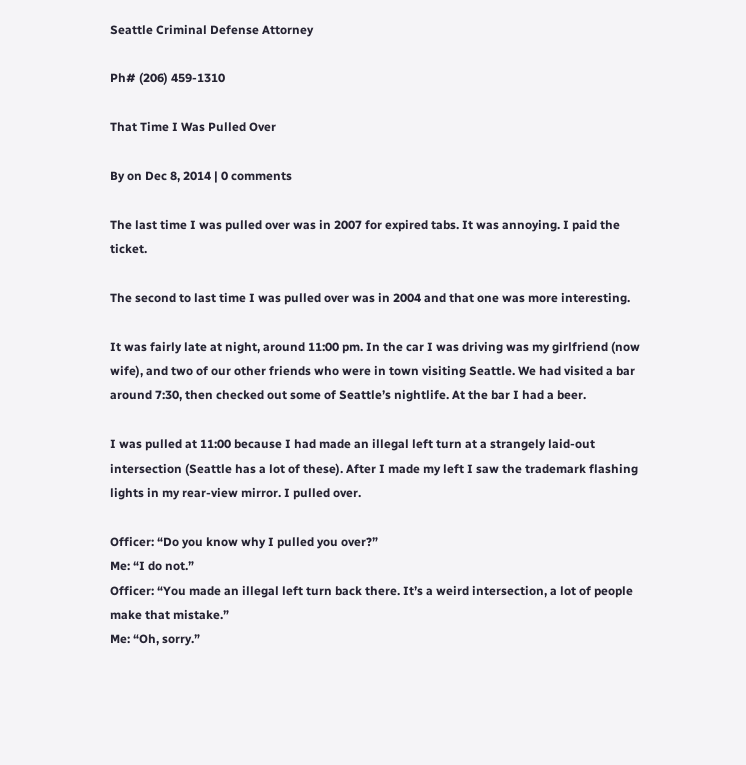Seattle Criminal Defense Attorney

Ph# (206) 459-1310

That Time I Was Pulled Over

By on Dec 8, 2014 | 0 comments

The last time I was pulled over was in 2007 for expired tabs. It was annoying. I paid the ticket.

The second to last time I was pulled over was in 2004 and that one was more interesting.

It was fairly late at night, around 11:00 pm. In the car I was driving was my girlfriend (now wife), and two of our other friends who were in town visiting Seattle. We had visited a bar around 7:30, then checked out some of Seattle’s nightlife. At the bar I had a beer.

I was pulled at 11:00 because I had made an illegal left turn at a strangely laid-out intersection (Seattle has a lot of these). After I made my left I saw the trademark flashing lights in my rear-view mirror. I pulled over.

Officer: “Do you know why I pulled you over?”
Me: “I do not.”
Officer: “You made an illegal left turn back there. It’s a weird intersection, a lot of people make that mistake.”
Me: “Oh, sorry.”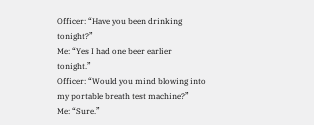Officer: “Have you been drinking tonight?”
Me: “Yes I had one beer earlier tonight.”
Officer: “Would you mind blowing into my portable breath test machine?”
Me: “Sure.”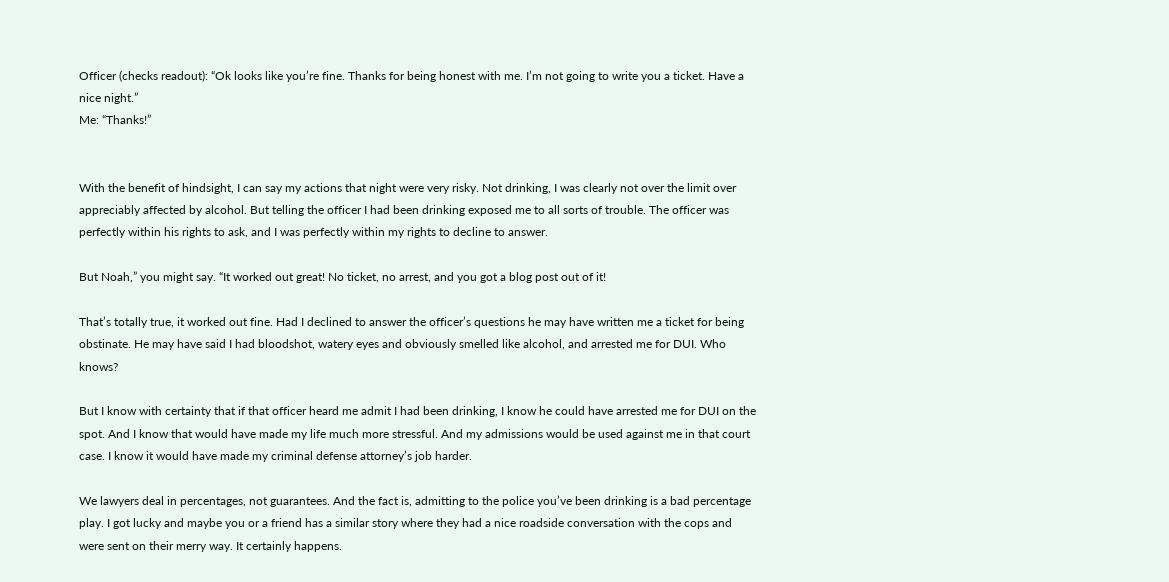Officer (checks readout): “Ok looks like you’re fine. Thanks for being honest with me. I’m not going to write you a ticket. Have a nice night.”
Me: “Thanks!”


With the benefit of hindsight, I can say my actions that night were very risky. Not drinking, I was clearly not over the limit over appreciably affected by alcohol. But telling the officer I had been drinking exposed me to all sorts of trouble. The officer was perfectly within his rights to ask, and I was perfectly within my rights to decline to answer.

But Noah,” you might say. “It worked out great! No ticket, no arrest, and you got a blog post out of it!

That’s totally true, it worked out fine. Had I declined to answer the officer’s questions he may have written me a ticket for being obstinate. He may have said I had bloodshot, watery eyes and obviously smelled like alcohol, and arrested me for DUI. Who knows?

But I know with certainty that if that officer heard me admit I had been drinking, I know he could have arrested me for DUI on the spot. And I know that would have made my life much more stressful. And my admissions would be used against me in that court case. I know it would have made my criminal defense attorney’s job harder.

We lawyers deal in percentages, not guarantees. And the fact is, admitting to the police you’ve been drinking is a bad percentage play. I got lucky and maybe you or a friend has a similar story where they had a nice roadside conversation with the cops and were sent on their merry way. It certainly happens.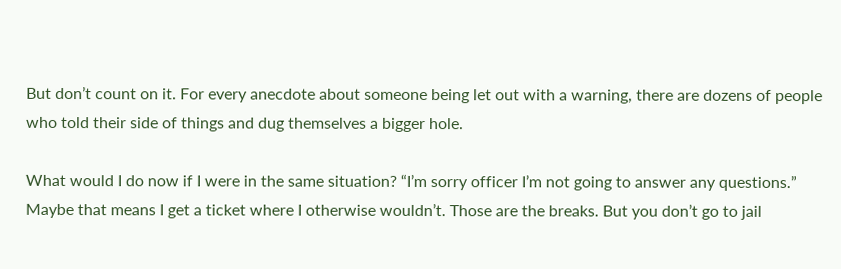But don’t count on it. For every anecdote about someone being let out with a warning, there are dozens of people who told their side of things and dug themselves a bigger hole.

What would I do now if I were in the same situation? “I’m sorry officer I’m not going to answer any questions.” Maybe that means I get a ticket where I otherwise wouldn’t. Those are the breaks. But you don’t go to jail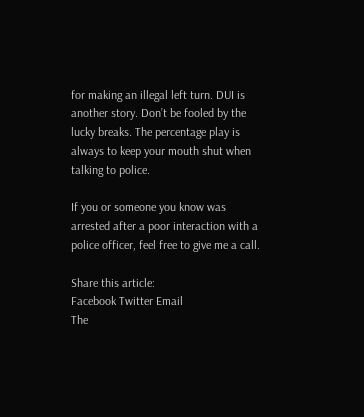for making an illegal left turn. DUI is another story. Don’t be fooled by the lucky breaks. The percentage play is always to keep your mouth shut when talking to police.

If you or someone you know was arrested after a poor interaction with a police officer, feel free to give me a call.

Share this article:
Facebook Twitter Email
The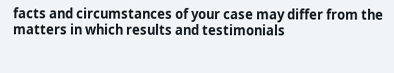facts and circumstances of your case may differ from the matters in which results and testimonials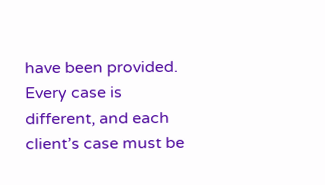have been provided. Every case is different, and each client’s case must be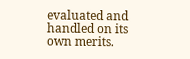evaluated and handled on its own merits.